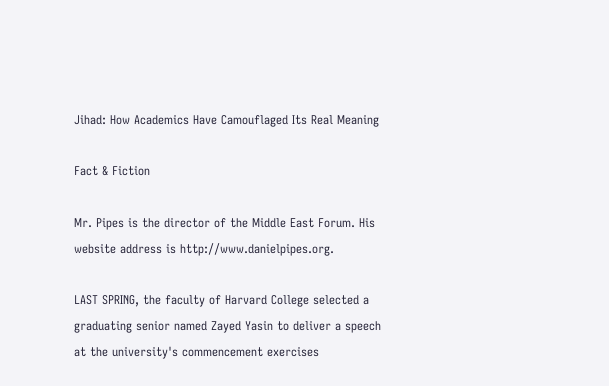Jihad: How Academics Have Camouflaged Its Real Meaning

Fact & Fiction

Mr. Pipes is the director of the Middle East Forum. His website address is http://www.danielpipes.org.

LAST SPRING, the faculty of Harvard College selected a graduating senior named Zayed Yasin to deliver a speech at the university's commencement exercises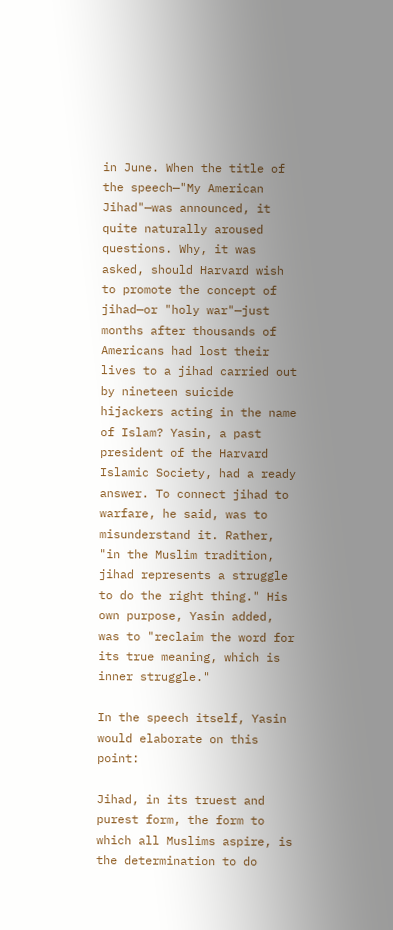in June. When the title of the speech—"My American Jihad"—was announced, it quite naturally aroused questions. Why, it was asked, should Harvard wish to promote the concept of jihad—or "holy war"—just months after thousands of Americans had lost their lives to a jihad carried out by nineteen suicide hijackers acting in the name of Islam? Yasin, a past president of the Harvard Islamic Society, had a ready answer. To connect jihad to warfare, he said, was to misunderstand it. Rather, "in the Muslim tradition, jihad represents a struggle to do the right thing." His own purpose, Yasin added, was to "reclaim the word for its true meaning, which is inner struggle."

In the speech itself, Yasin would elaborate on this point:

Jihad, in its truest and purest form, the form to which all Muslims aspire, is the determination to do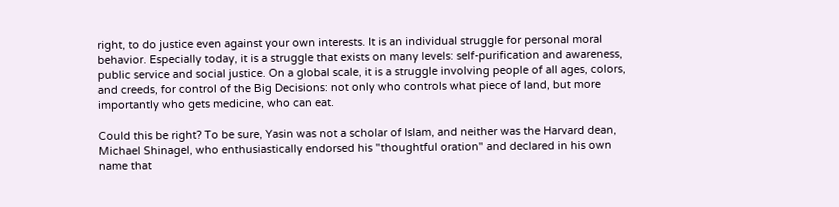right, to do justice even against your own interests. It is an individual struggle for personal moral behavior. Especially today, it is a struggle that exists on many levels: self-purification and awareness, public service and social justice. On a global scale, it is a struggle involving people of all ages, colors, and creeds, for control of the Big Decisions: not only who controls what piece of land, but more importantly who gets medicine, who can eat.

Could this be right? To be sure, Yasin was not a scholar of Islam, and neither was the Harvard dean, Michael Shinagel, who enthusiastically endorsed his "thoughtful oration" and declared in his own name that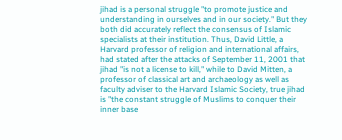jihad is a personal struggle "to promote justice and understanding in ourselves and in our society." But they both did accurately reflect the consensus of Islamic specialists at their institution. Thus, David Little, a Harvard professor of religion and international affairs, had stated after the attacks of September 11, 2001 that jihad "is not a license to kill," while to David Mitten, a professor of classical art and archaeology as well as faculty adviser to the Harvard Islamic Society, true jihad is "the constant struggle of Muslims to conquer their inner base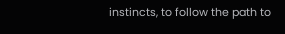instincts, to follow the path to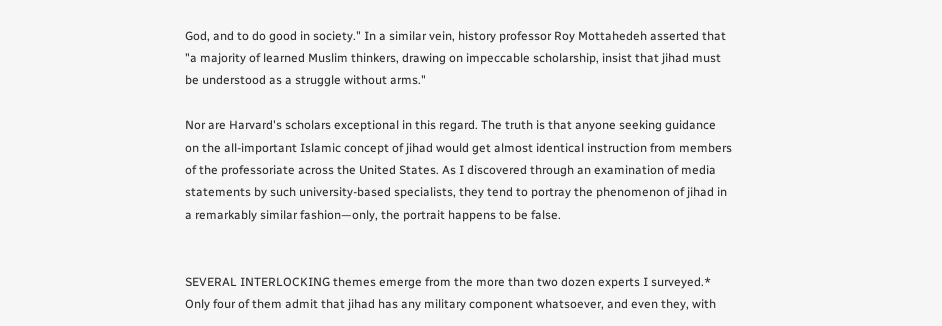God, and to do good in society." In a similar vein, history professor Roy Mottahedeh asserted that "a majority of learned Muslim thinkers, drawing on impeccable scholarship, insist that jihad must be understood as a struggle without arms."

Nor are Harvard's scholars exceptional in this regard. The truth is that anyone seeking guidance on the all-important Islamic concept of jihad would get almost identical instruction from members of the professoriate across the United States. As I discovered through an examination of media statements by such university-based specialists, they tend to portray the phenomenon of jihad in a remarkably similar fashion—only, the portrait happens to be false.


SEVERAL INTERLOCKING themes emerge from the more than two dozen experts I surveyed.* Only four of them admit that jihad has any military component whatsoever, and even they, with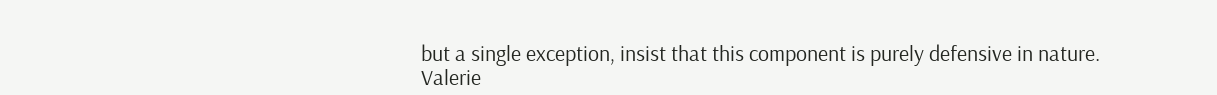but a single exception, insist that this component is purely defensive in nature. Valerie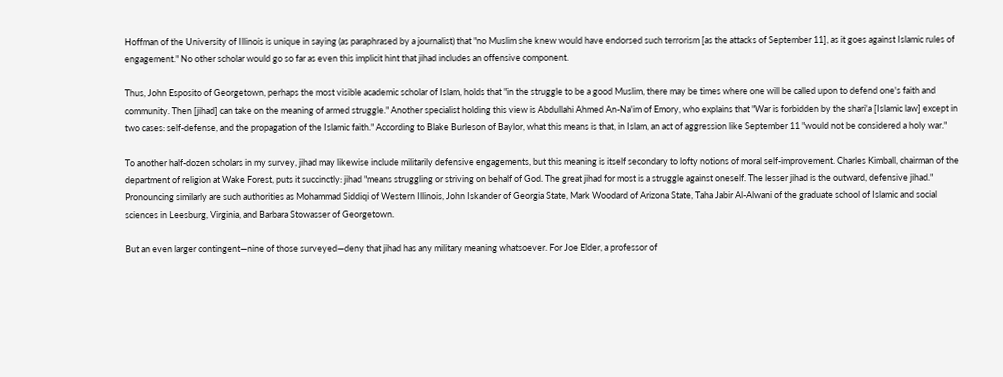Hoffman of the University of Illinois is unique in saying (as paraphrased by a journalist) that "no Muslim she knew would have endorsed such terrorism [as the attacks of September 11], as it goes against Islamic rules of engagement." No other scholar would go so far as even this implicit hint that jihad includes an offensive component.

Thus, John Esposito of Georgetown, perhaps the most visible academic scholar of Islam, holds that "in the struggle to be a good Muslim, there may be times where one will be called upon to defend one's faith and community. Then [jihad] can take on the meaning of armed struggle." Another specialist holding this view is Abdullahi Ahmed An-Na'im of Emory, who explains that "War is forbidden by the shari'a [Islamic law] except in two cases: self-defense, and the propagation of the Islamic faith." According to Blake Burleson of Baylor, what this means is that, in Islam, an act of aggression like September 11 "would not be considered a holy war."

To another half-dozen scholars in my survey, jihad may likewise include militarily defensive engagements, but this meaning is itself secondary to lofty notions of moral self-improvement. Charles Kimball, chairman of the department of religion at Wake Forest, puts it succinctly: jihad "means struggling or striving on behalf of God. The great jihad for most is a struggle against oneself. The lesser jihad is the outward, defensive jihad." Pronouncing similarly are such authorities as Mohammad Siddiqi of Western Illinois, John Iskander of Georgia State, Mark Woodard of Arizona State, Taha Jabir Al-Alwani of the graduate school of Islamic and social sciences in Leesburg, Virginia, and Barbara Stowasser of Georgetown.

But an even larger contingent—nine of those surveyed—deny that jihad has any military meaning whatsoever. For Joe Elder, a professor of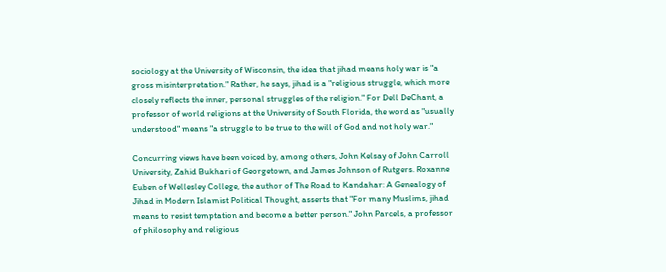sociology at the University of Wisconsin, the idea that jihad means holy war is "a gross misinterpretation." Rather, he says, jihad is a "religious struggle, which more closely reflects the inner, personal struggles of the religion." For Dell DeChant, a professor of world religions at the University of South Florida, the word as "usually understood" means "a struggle to be true to the will of God and not holy war."

Concurring views have been voiced by, among others, John Kelsay of John Carroll University, Zahid Bukhari of Georgetown, and James Johnson of Rutgers. Roxanne Euben of Wellesley College, the author of The Road to Kandahar: A Genealogy of Jihad in Modern Islamist Political Thought, asserts that "For many Muslims, jihad means to resist temptation and become a better person." John Parcels, a professor of philosophy and religious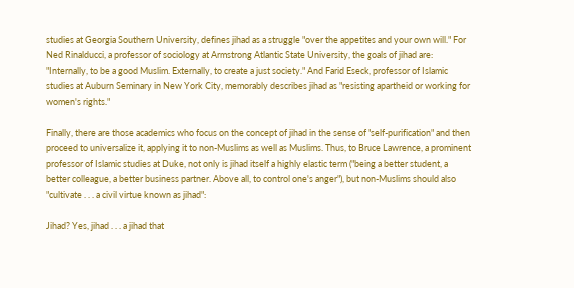studies at Georgia Southern University, defines jihad as a struggle "over the appetites and your own will." For Ned Rinalducci, a professor of sociology at Armstrong Atlantic State University, the goals of jihad are: "Internally, to be a good Muslim. Externally, to create a just society." And Farid Eseck, professor of Islamic studies at Auburn Seminary in New York City, memorably describes jihad as "resisting apartheid or working for women's rights."

Finally, there are those academics who focus on the concept of jihad in the sense of "self-purification" and then proceed to universalize it, applying it to non-Muslims as well as Muslims. Thus, to Bruce Lawrence, a prominent professor of Islamic studies at Duke, not only is jihad itself a highly elastic term ("being a better student, a better colleague, a better business partner. Above all, to control one's anger"), but non-Muslims should also "cultivate . . . a civil virtue known as jihad":

Jihad? Yes, jihad . . . a jihad that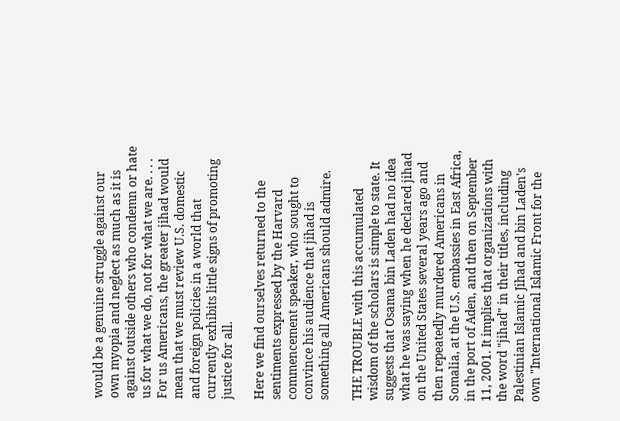would be a genuine struggle against our own myopia and neglect as much as it is against outside others who condemn or hate us for what we do, not for what we are. . . . For us Americans, the greater jihad would mean that we must review U.S. domestic and foreign policies in a world that currently exhibits little signs of promoting justice for all.

Here we find ourselves returned to the sentiments expressed by the Harvard commencement speaker, who sought to convince his audience that jihad is something all Americans should admire.

THE TROUBLE with this accumulated wisdom of the scholars is simple to state. It suggests that Osama bin Laden had no idea what he was saying when he declared jihad on the United States several years ago and then repeatedly murdered Americans in Somalia, at the U.S. embassies in East Africa, in the port of Aden, and then on September 11, 2001. It implies that organizations with the word "jihad" in their titles, including Palestinian Islamic Jihad and bin Laden's own "International Islamic Front for the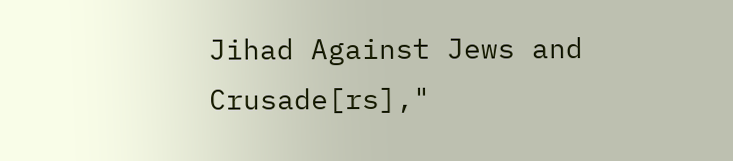Jihad Against Jews and Crusade[rs],"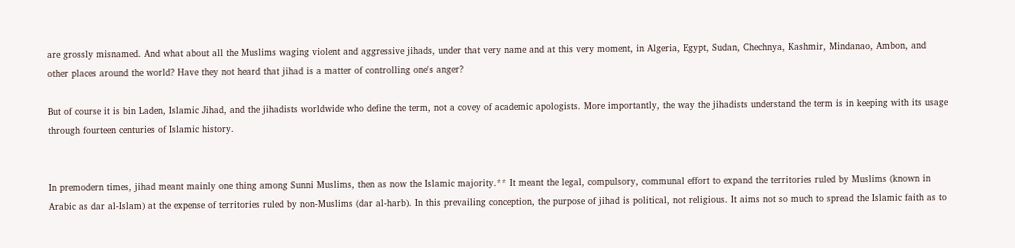are grossly misnamed. And what about all the Muslims waging violent and aggressive jihads, under that very name and at this very moment, in Algeria, Egypt, Sudan, Chechnya, Kashmir, Mindanao, Ambon, and other places around the world? Have they not heard that jihad is a matter of controlling one's anger?

But of course it is bin Laden, Islamic Jihad, and the jihadists worldwide who define the term, not a covey of academic apologists. More importantly, the way the jihadists understand the term is in keeping with its usage through fourteen centuries of Islamic history.


In premodern times, jihad meant mainly one thing among Sunni Muslims, then as now the Islamic majority.** It meant the legal, compulsory, communal effort to expand the territories ruled by Muslims (known in Arabic as dar al-Islam) at the expense of territories ruled by non-Muslims (dar al-harb). In this prevailing conception, the purpose of jihad is political, not religious. It aims not so much to spread the Islamic faith as to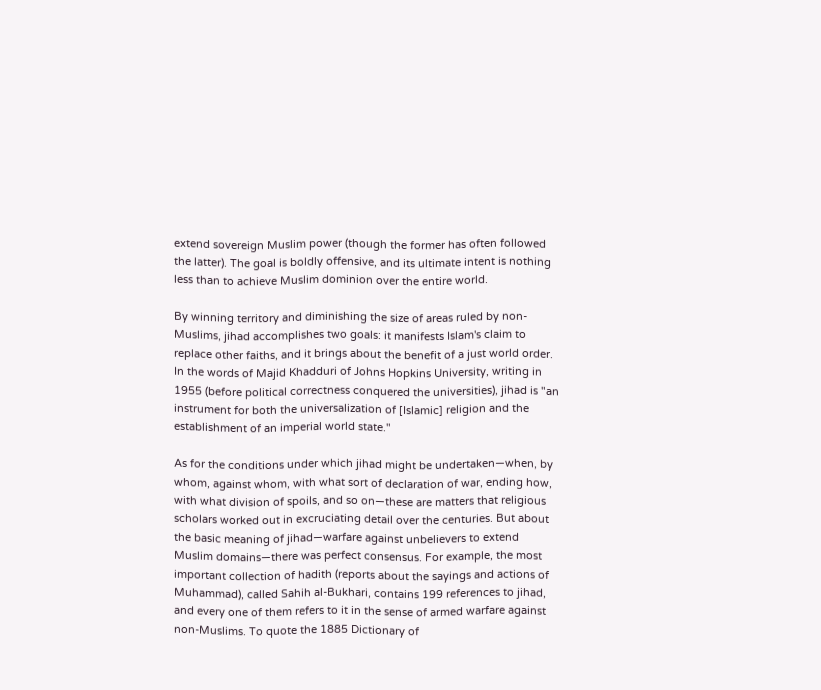extend sovereign Muslim power (though the former has often followed the latter). The goal is boldly offensive, and its ultimate intent is nothing less than to achieve Muslim dominion over the entire world.

By winning territory and diminishing the size of areas ruled by non-Muslims, jihad accomplishes two goals: it manifests Islam's claim to replace other faiths, and it brings about the benefit of a just world order. In the words of Majid Khadduri of Johns Hopkins University, writing in 1955 (before political correctness conquered the universities), jihad is "an instrument for both the universalization of [Islamic] religion and the establishment of an imperial world state."

As for the conditions under which jihad might be undertaken—when, by whom, against whom, with what sort of declaration of war, ending how, with what division of spoils, and so on—these are matters that religious scholars worked out in excruciating detail over the centuries. But about the basic meaning of jihad—warfare against unbelievers to extend Muslim domains—there was perfect consensus. For example, the most important collection of hadith (reports about the sayings and actions of Muhammad), called Sahih al-Bukhari, contains 199 references to jihad, and every one of them refers to it in the sense of armed warfare against non-Muslims. To quote the 1885 Dictionary of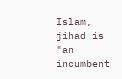Islam, jihad is "an incumbent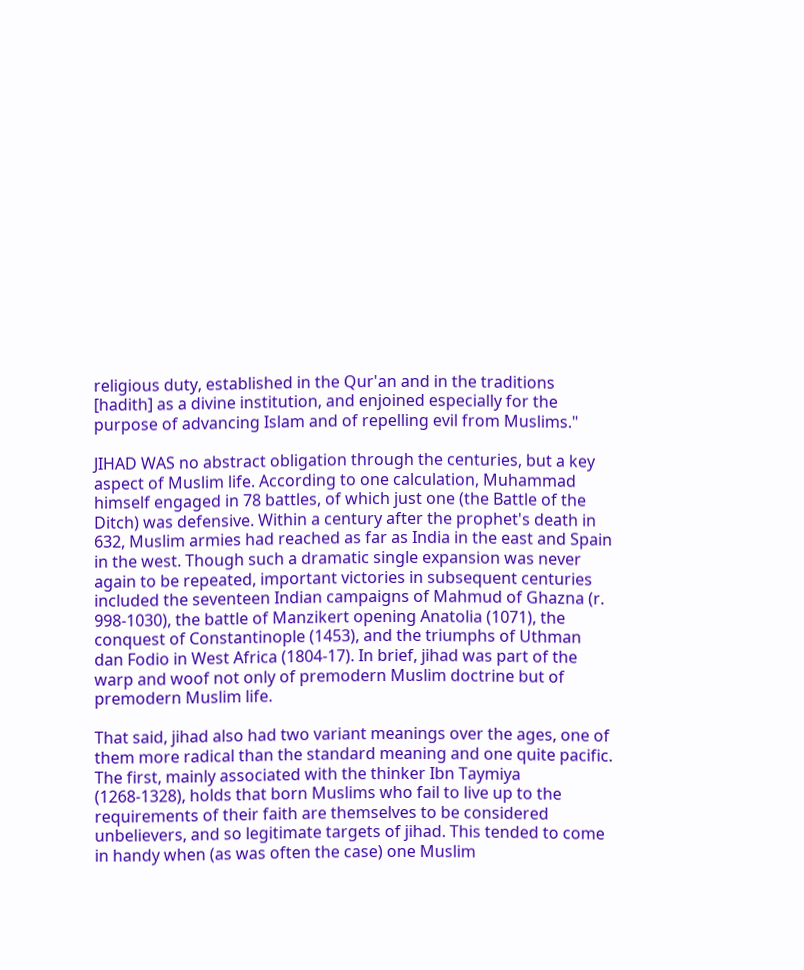religious duty, established in the Qur'an and in the traditions [hadith] as a divine institution, and enjoined especially for the purpose of advancing Islam and of repelling evil from Muslims."

JIHAD WAS no abstract obligation through the centuries, but a key aspect of Muslim life. According to one calculation, Muhammad himself engaged in 78 battles, of which just one (the Battle of the Ditch) was defensive. Within a century after the prophet's death in 632, Muslim armies had reached as far as India in the east and Spain in the west. Though such a dramatic single expansion was never again to be repeated, important victories in subsequent centuries included the seventeen Indian campaigns of Mahmud of Ghazna (r. 998-1030), the battle of Manzikert opening Anatolia (1071), the conquest of Constantinople (1453), and the triumphs of Uthman dan Fodio in West Africa (1804-17). In brief, jihad was part of the warp and woof not only of premodern Muslim doctrine but of premodern Muslim life.

That said, jihad also had two variant meanings over the ages, one of them more radical than the standard meaning and one quite pacific. The first, mainly associated with the thinker Ibn Taymiya (1268-1328), holds that born Muslims who fail to live up to the requirements of their faith are themselves to be considered unbelievers, and so legitimate targets of jihad. This tended to come in handy when (as was often the case) one Muslim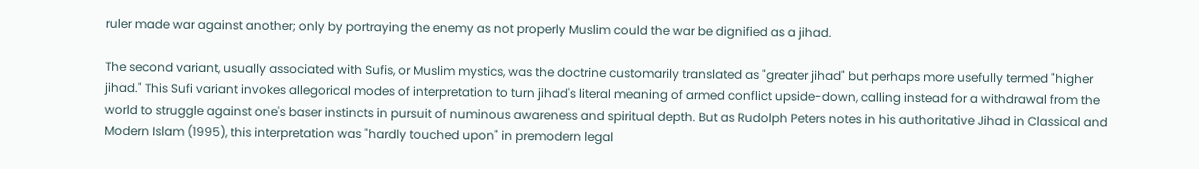ruler made war against another; only by portraying the enemy as not properly Muslim could the war be dignified as a jihad.

The second variant, usually associated with Sufis, or Muslim mystics, was the doctrine customarily translated as "greater jihad" but perhaps more usefully termed "higher jihad." This Sufi variant invokes allegorical modes of interpretation to turn jihad's literal meaning of armed conflict upside-down, calling instead for a withdrawal from the world to struggle against one's baser instincts in pursuit of numinous awareness and spiritual depth. But as Rudolph Peters notes in his authoritative Jihad in Classical and Modern Islam (1995), this interpretation was "hardly touched upon" in premodern legal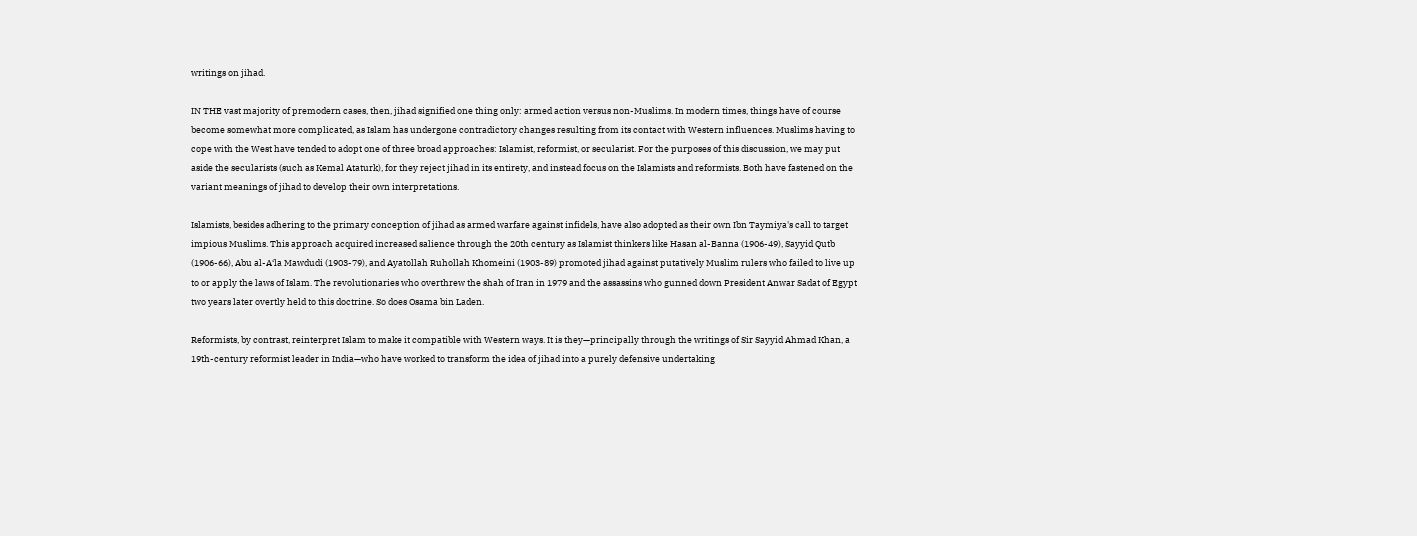writings on jihad.

IN THE vast majority of premodern cases, then, jihad signified one thing only: armed action versus non-Muslims. In modern times, things have of course become somewhat more complicated, as Islam has undergone contradictory changes resulting from its contact with Western influences. Muslims having to cope with the West have tended to adopt one of three broad approaches: Islamist, reformist, or secularist. For the purposes of this discussion, we may put aside the secularists (such as Kemal Ataturk), for they reject jihad in its entirety, and instead focus on the Islamists and reformists. Both have fastened on the variant meanings of jihad to develop their own interpretations.

Islamists, besides adhering to the primary conception of jihad as armed warfare against infidels, have also adopted as their own Ibn Taymiya's call to target impious Muslims. This approach acquired increased salience through the 20th century as Islamist thinkers like Hasan al-Banna (1906-49), Sayyid Qutb (1906-66), Abu al-A‘la Mawdudi (1903-79), and Ayatollah Ruhollah Khomeini (1903-89) promoted jihad against putatively Muslim rulers who failed to live up to or apply the laws of Islam. The revolutionaries who overthrew the shah of Iran in 1979 and the assassins who gunned down President Anwar Sadat of Egypt two years later overtly held to this doctrine. So does Osama bin Laden.

Reformists, by contrast, reinterpret Islam to make it compatible with Western ways. It is they—principally through the writings of Sir Sayyid Ahmad Khan, a 19th-century reformist leader in India—who have worked to transform the idea of jihad into a purely defensive undertaking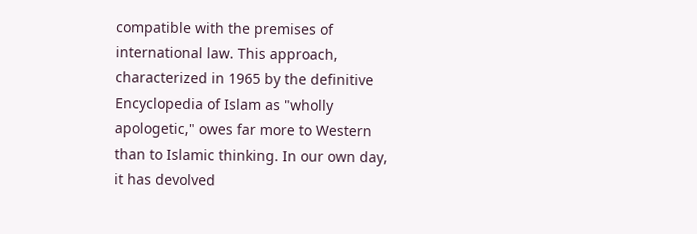compatible with the premises of international law. This approach, characterized in 1965 by the definitive Encyclopedia of Islam as "wholly apologetic," owes far more to Western than to Islamic thinking. In our own day, it has devolved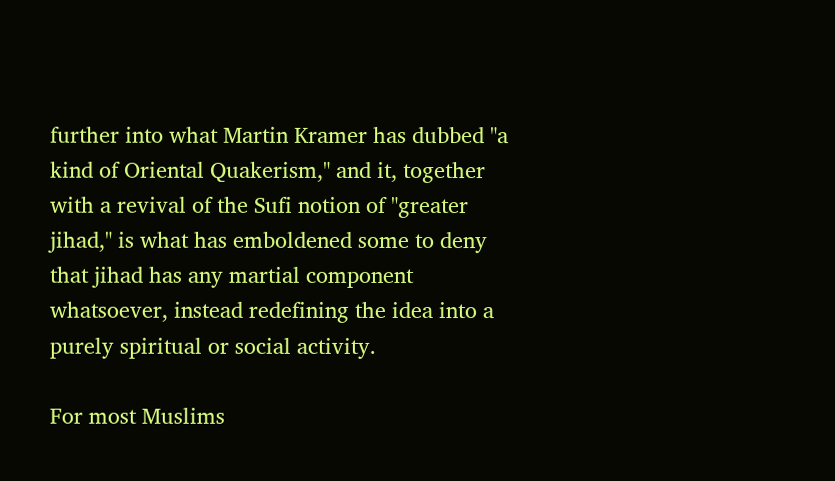further into what Martin Kramer has dubbed "a kind of Oriental Quakerism," and it, together with a revival of the Sufi notion of "greater jihad," is what has emboldened some to deny that jihad has any martial component whatsoever, instead redefining the idea into a purely spiritual or social activity.

For most Muslims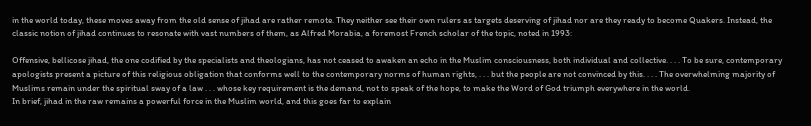in the world today, these moves away from the old sense of jihad are rather remote. They neither see their own rulers as targets deserving of jihad nor are they ready to become Quakers. Instead, the classic notion of jihad continues to resonate with vast numbers of them, as Alfred Morabia, a foremost French scholar of the topic, noted in 1993:

Offensive, bellicose jihad, the one codified by the specialists and theologians, has not ceased to awaken an echo in the Muslim consciousness, both individual and collective. . . . To be sure, contemporary apologists present a picture of this religious obligation that conforms well to the contemporary norms of human rights, . . . but the people are not convinced by this. . . . The overwhelming majority of Muslims remain under the spiritual sway of a law . . . whose key requirement is the demand, not to speak of the hope, to make the Word of God triumph everywhere in the world.
In brief, jihad in the raw remains a powerful force in the Muslim world, and this goes far to explain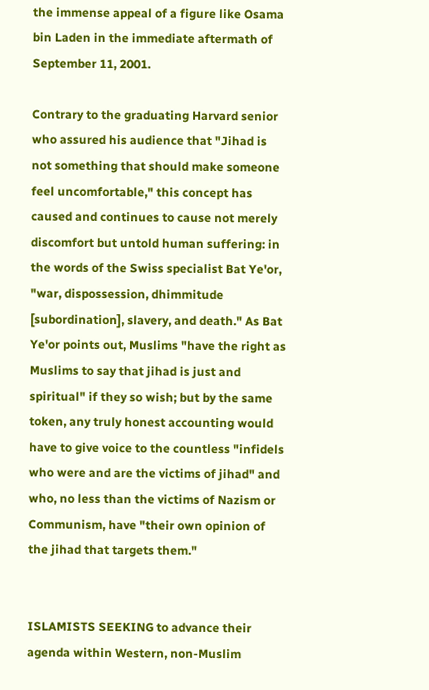the immense appeal of a figure like Osama bin Laden in the immediate aftermath of September 11, 2001.

Contrary to the graduating Harvard senior who assured his audience that "Jihad is not something that should make someone feel uncomfortable," this concept has caused and continues to cause not merely discomfort but untold human suffering: in the words of the Swiss specialist Bat Ye'or, "war, dispossession, dhimmitude [subordination], slavery, and death." As Bat Ye'or points out, Muslims "have the right as Muslims to say that jihad is just and spiritual" if they so wish; but by the same token, any truly honest accounting would have to give voice to the countless "infidels who were and are the victims of jihad" and who, no less than the victims of Nazism or Communism, have "their own opinion of the jihad that targets them."


ISLAMISTS SEEKING to advance their agenda within Western, non-Muslim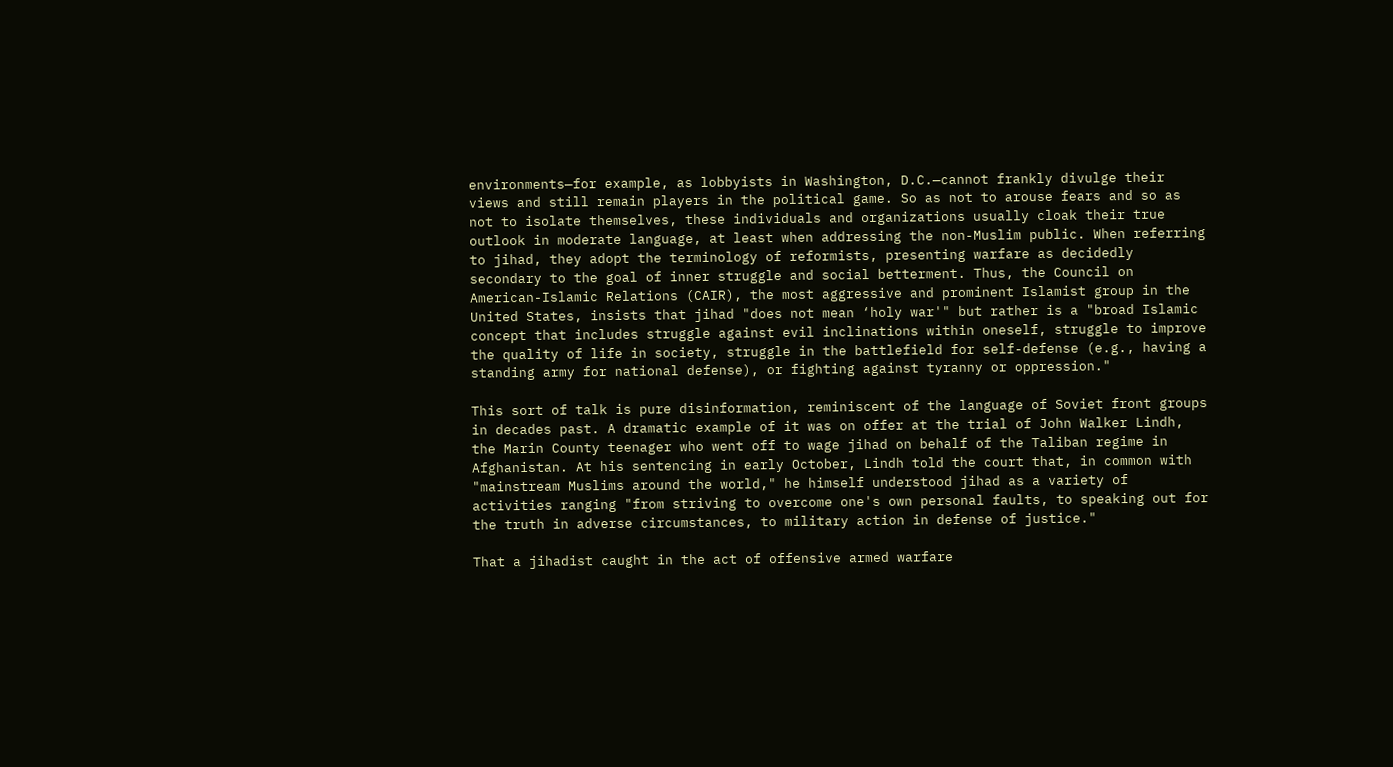environments—for example, as lobbyists in Washington, D.C.—cannot frankly divulge their views and still remain players in the political game. So as not to arouse fears and so as not to isolate themselves, these individuals and organizations usually cloak their true outlook in moderate language, at least when addressing the non-Muslim public. When referring to jihad, they adopt the terminology of reformists, presenting warfare as decidedly secondary to the goal of inner struggle and social betterment. Thus, the Council on American-Islamic Relations (CAIR), the most aggressive and prominent Islamist group in the United States, insists that jihad "does not mean ‘holy war'" but rather is a "broad Islamic concept that includes struggle against evil inclinations within oneself, struggle to improve the quality of life in society, struggle in the battlefield for self-defense (e.g., having a standing army for national defense), or fighting against tyranny or oppression."

This sort of talk is pure disinformation, reminiscent of the language of Soviet front groups in decades past. A dramatic example of it was on offer at the trial of John Walker Lindh, the Marin County teenager who went off to wage jihad on behalf of the Taliban regime in Afghanistan. At his sentencing in early October, Lindh told the court that, in common with "mainstream Muslims around the world," he himself understood jihad as a variety of activities ranging "from striving to overcome one's own personal faults, to speaking out for the truth in adverse circumstances, to military action in defense of justice."

That a jihadist caught in the act of offensive armed warfare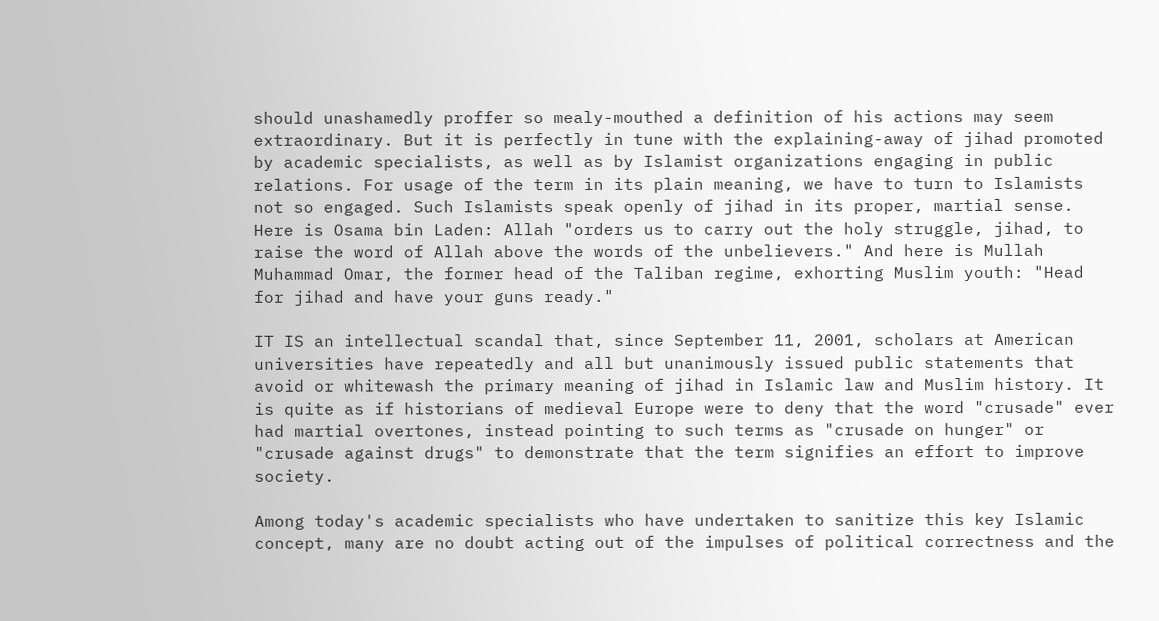should unashamedly proffer so mealy-mouthed a definition of his actions may seem extraordinary. But it is perfectly in tune with the explaining-away of jihad promoted by academic specialists, as well as by Islamist organizations engaging in public relations. For usage of the term in its plain meaning, we have to turn to Islamists not so engaged. Such Islamists speak openly of jihad in its proper, martial sense. Here is Osama bin Laden: Allah "orders us to carry out the holy struggle, jihad, to raise the word of Allah above the words of the unbelievers." And here is Mullah Muhammad Omar, the former head of the Taliban regime, exhorting Muslim youth: "Head for jihad and have your guns ready."

IT IS an intellectual scandal that, since September 11, 2001, scholars at American universities have repeatedly and all but unanimously issued public statements that avoid or whitewash the primary meaning of jihad in Islamic law and Muslim history. It is quite as if historians of medieval Europe were to deny that the word "crusade" ever had martial overtones, instead pointing to such terms as "crusade on hunger" or "crusade against drugs" to demonstrate that the term signifies an effort to improve society.

Among today's academic specialists who have undertaken to sanitize this key Islamic concept, many are no doubt acting out of the impulses of political correctness and the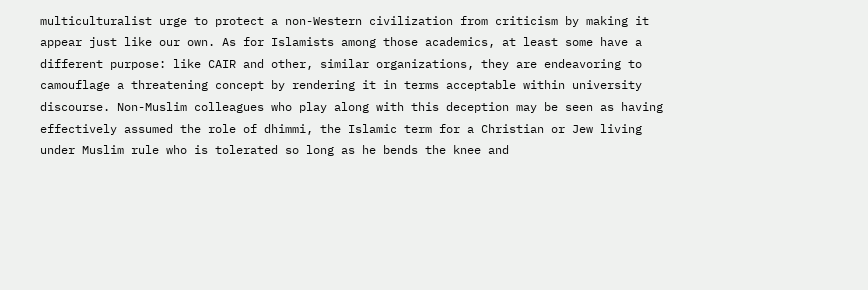multiculturalist urge to protect a non-Western civilization from criticism by making it appear just like our own. As for Islamists among those academics, at least some have a different purpose: like CAIR and other, similar organizations, they are endeavoring to camouflage a threatening concept by rendering it in terms acceptable within university discourse. Non-Muslim colleagues who play along with this deception may be seen as having effectively assumed the role of dhimmi, the Islamic term for a Christian or Jew living under Muslim rule who is tolerated so long as he bends the knee and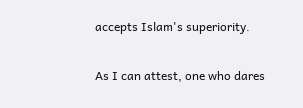accepts Islam's superiority.

As I can attest, one who dares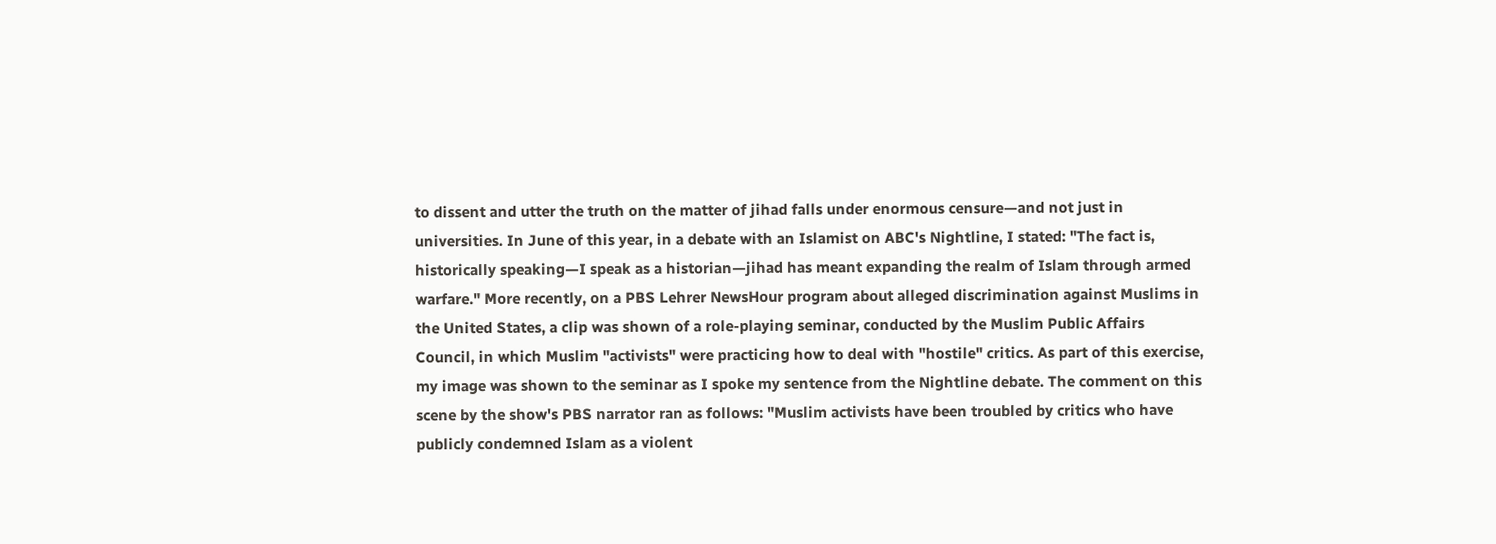to dissent and utter the truth on the matter of jihad falls under enormous censure—and not just in universities. In June of this year, in a debate with an Islamist on ABC's Nightline, I stated: "The fact is, historically speaking—I speak as a historian—jihad has meant expanding the realm of Islam through armed warfare." More recently, on a PBS Lehrer NewsHour program about alleged discrimination against Muslims in the United States, a clip was shown of a role-playing seminar, conducted by the Muslim Public Affairs Council, in which Muslim "activists" were practicing how to deal with "hostile" critics. As part of this exercise, my image was shown to the seminar as I spoke my sentence from the Nightline debate. The comment on this scene by the show's PBS narrator ran as follows: "Muslim activists have been troubled by critics who have publicly condemned Islam as a violent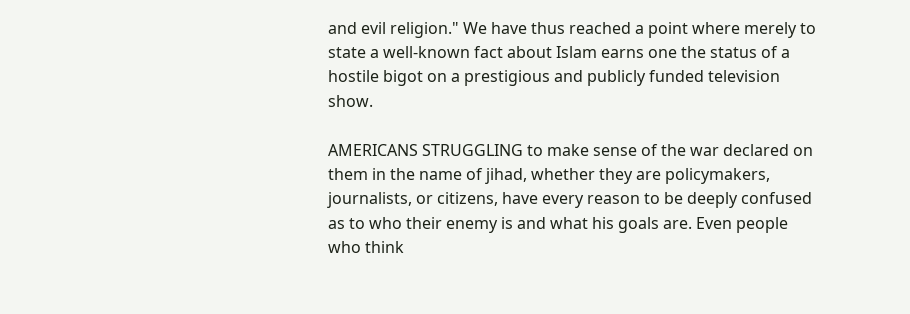and evil religion." We have thus reached a point where merely to state a well-known fact about Islam earns one the status of a hostile bigot on a prestigious and publicly funded television show.

AMERICANS STRUGGLING to make sense of the war declared on them in the name of jihad, whether they are policymakers, journalists, or citizens, have every reason to be deeply confused as to who their enemy is and what his goals are. Even people who think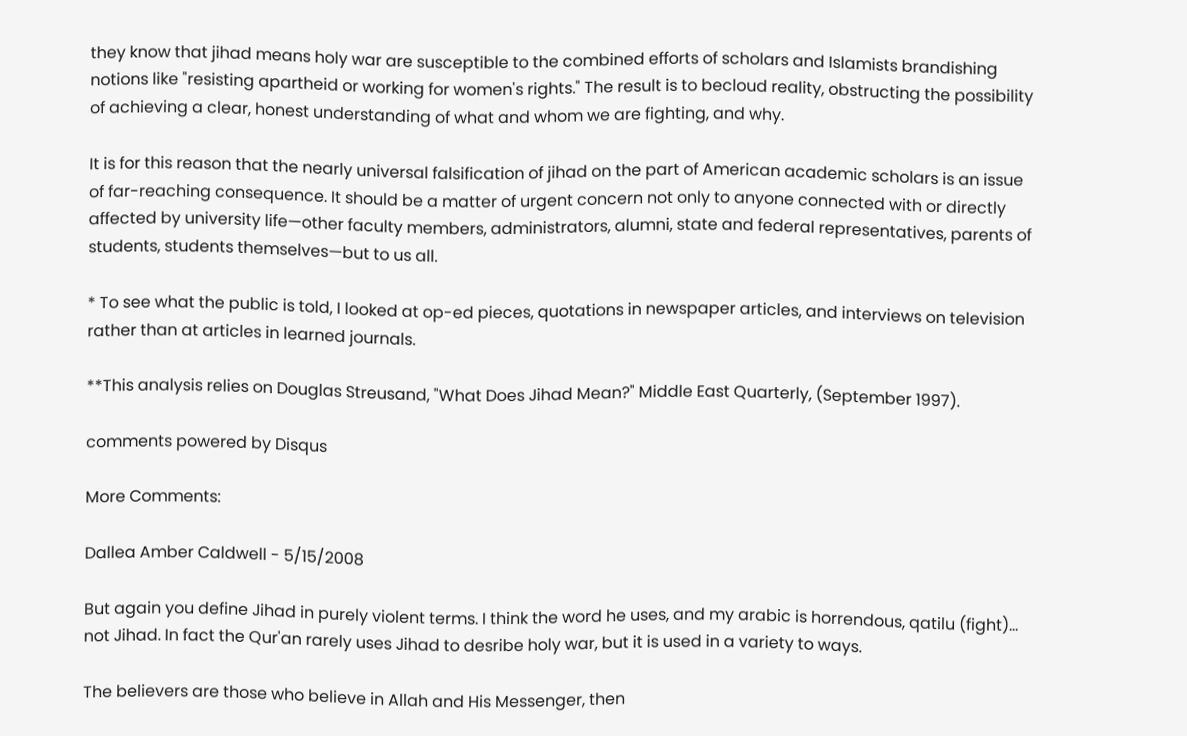they know that jihad means holy war are susceptible to the combined efforts of scholars and Islamists brandishing notions like "resisting apartheid or working for women's rights." The result is to becloud reality, obstructing the possibility of achieving a clear, honest understanding of what and whom we are fighting, and why.

It is for this reason that the nearly universal falsification of jihad on the part of American academic scholars is an issue of far-reaching consequence. It should be a matter of urgent concern not only to anyone connected with or directly affected by university life—other faculty members, administrators, alumni, state and federal representatives, parents of students, students themselves—but to us all.

* To see what the public is told, I looked at op-ed pieces, quotations in newspaper articles, and interviews on television rather than at articles in learned journals.

**This analysis relies on Douglas Streusand, "What Does Jihad Mean?" Middle East Quarterly, (September 1997).

comments powered by Disqus

More Comments:

Dallea Amber Caldwell - 5/15/2008

But again you define Jihad in purely violent terms. I think the word he uses, and my arabic is horrendous, qatilu (fight)... not Jihad. In fact the Qur'an rarely uses Jihad to desribe holy war, but it is used in a variety to ways.

The believers are those who believe in Allah and His Messenger, then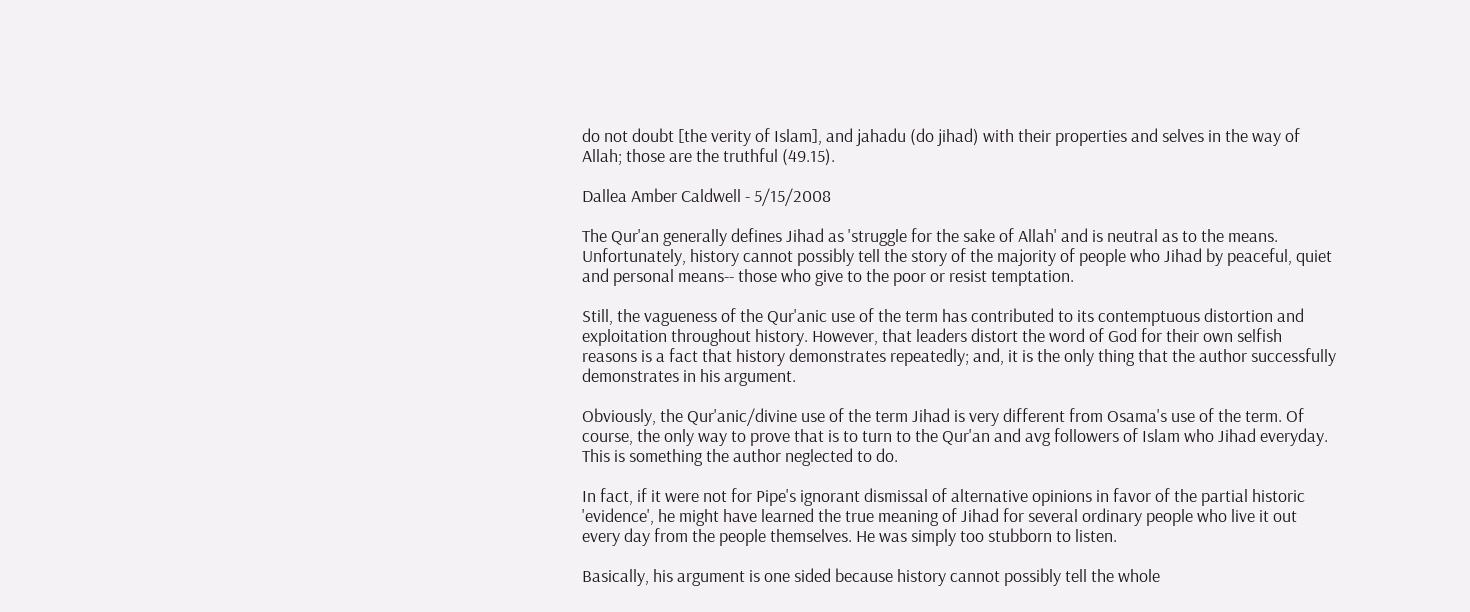do not doubt [the verity of Islam], and jahadu (do jihad) with their properties and selves in the way of Allah; those are the truthful (49.15).

Dallea Amber Caldwell - 5/15/2008

The Qur'an generally defines Jihad as 'struggle for the sake of Allah' and is neutral as to the means. Unfortunately, history cannot possibly tell the story of the majority of people who Jihad by peaceful, quiet and personal means-- those who give to the poor or resist temptation.

Still, the vagueness of the Qur'anic use of the term has contributed to its contemptuous distortion and exploitation throughout history. However, that leaders distort the word of God for their own selfish reasons is a fact that history demonstrates repeatedly; and, it is the only thing that the author successfully demonstrates in his argument.

Obviously, the Qur'anic/divine use of the term Jihad is very different from Osama's use of the term. Of course, the only way to prove that is to turn to the Qur'an and avg followers of Islam who Jihad everyday. This is something the author neglected to do.

In fact, if it were not for Pipe's ignorant dismissal of alternative opinions in favor of the partial historic 'evidence', he might have learned the true meaning of Jihad for several ordinary people who live it out every day from the people themselves. He was simply too stubborn to listen.

Basically, his argument is one sided because history cannot possibly tell the whole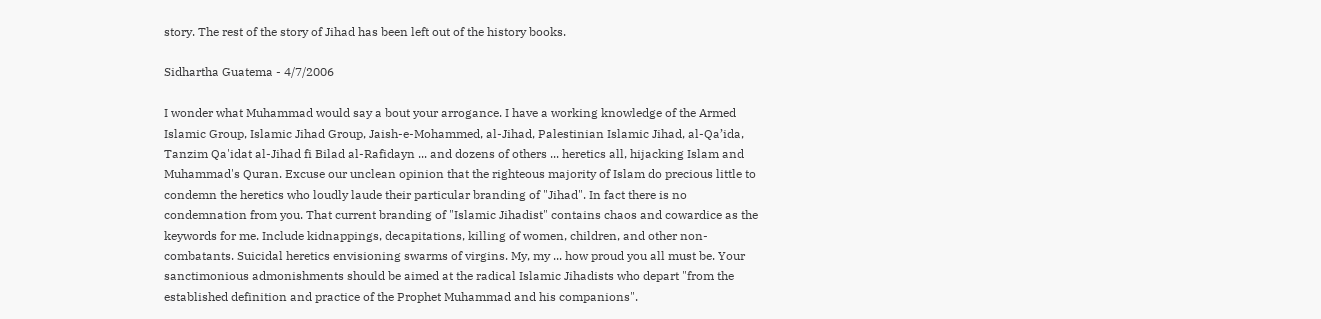story. The rest of the story of Jihad has been left out of the history books.

Sidhartha Guatema - 4/7/2006

I wonder what Muhammad would say a bout your arrogance. I have a working knowledge of the Armed Islamic Group, Islamic Jihad Group, Jaish-e-Mohammed, al-Jihad, Palestinian Islamic Jihad, al-Qa’ida, Tanzim Qa'idat al-Jihad fi Bilad al-Rafidayn ... and dozens of others ... heretics all, hijacking Islam and Muhammad's Quran. Excuse our unclean opinion that the righteous majority of Islam do precious little to condemn the heretics who loudly laude their particular branding of "Jihad". In fact there is no condemnation from you. That current branding of "Islamic Jihadist" contains chaos and cowardice as the keywords for me. Include kidnappings, decapitations, killing of women, children, and other non-combatants. Suicidal heretics envisioning swarms of virgins. My, my ... how proud you all must be. Your sanctimonious admonishments should be aimed at the radical Islamic Jihadists who depart "from the established definition and practice of the Prophet Muhammad and his companions".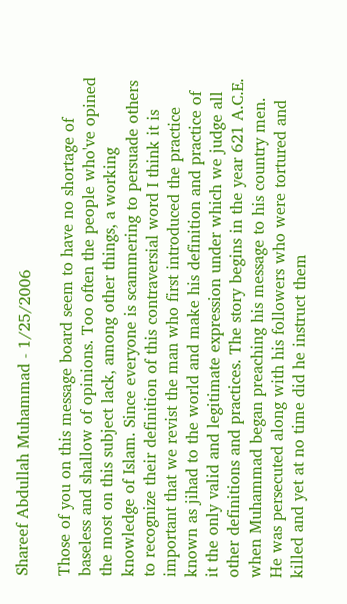Shareef Abdullah Muhammad - 1/25/2006

Those of you on this message board seem to have no shortage of baseless and shallow of opinions. Too often the people who've opined the most on this subject lack, among other things, a working knowledge of Islam. Since everyone is scammering to persuade others to recognize their definition of this contraversial word I think it is important that we revist the man who first introduced the practice known as jihad to the world and make his definition and practice of it the only valid and legitimate expression under which we judge all other definitions and practices. The story begins in the year 621 A.C.E. when Muhammad began preaching his message to his country men. He was persecuted along with his followers who were tortured and killed and yet at no time did he instruct them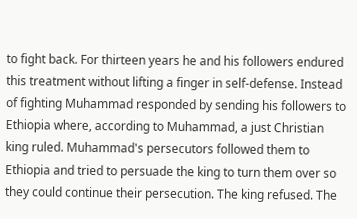to fight back. For thirteen years he and his followers endured this treatment without lifting a finger in self-defense. Instead of fighting Muhammad responded by sending his followers to Ethiopia where, according to Muhammad, a just Christian king ruled. Muhammad's persecutors followed them to Ethiopia and tried to persuade the king to turn them over so they could continue their persecution. The king refused. The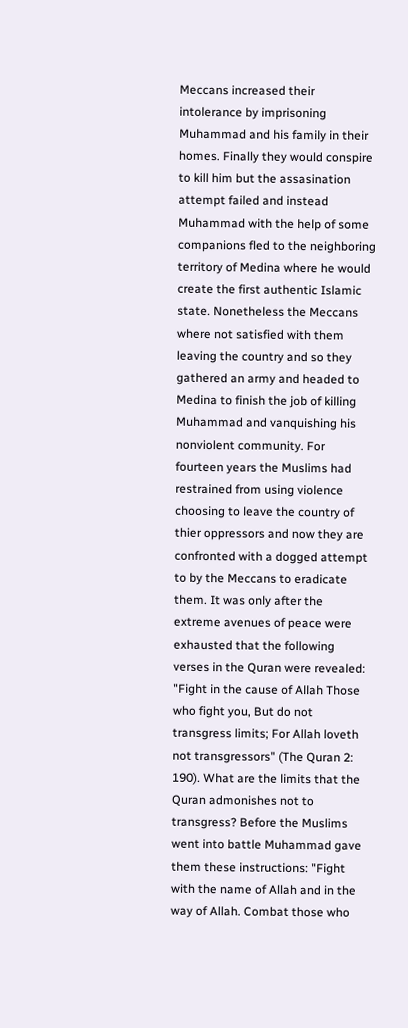Meccans increased their intolerance by imprisoning Muhammad and his family in their homes. Finally they would conspire to kill him but the assasination attempt failed and instead Muhammad with the help of some companions fled to the neighboring territory of Medina where he would create the first authentic Islamic state. Nonetheless the Meccans where not satisfied with them leaving the country and so they gathered an army and headed to Medina to finish the job of killing Muhammad and vanquishing his nonviolent community. For fourteen years the Muslims had restrained from using violence choosing to leave the country of thier oppressors and now they are confronted with a dogged attempt to by the Meccans to eradicate them. It was only after the extreme avenues of peace were exhausted that the following verses in the Quran were revealed: "Fight in the cause of Allah Those who fight you, But do not transgress limits; For Allah loveth not transgressors" (The Quran 2: 190). What are the limits that the Quran admonishes not to transgress? Before the Muslims went into battle Muhammad gave them these instructions: "Fight with the name of Allah and in the way of Allah. Combat those who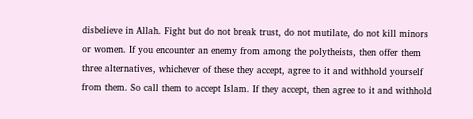disbelieve in Allah. Fight but do not break trust, do not mutilate, do not kill minors or women. If you encounter an enemy from among the polytheists, then offer them three alternatives, whichever of these they accept, agree to it and withhold yourself from them. So call them to accept Islam. If they accept, then agree to it and withhold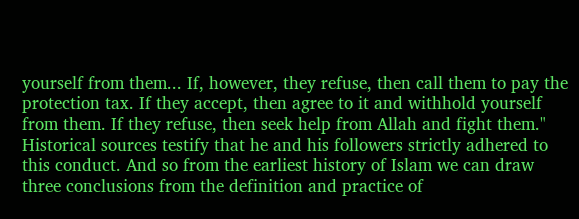yourself from them... If, however, they refuse, then call them to pay the protection tax. If they accept, then agree to it and withhold yourself from them. If they refuse, then seek help from Allah and fight them." Historical sources testify that he and his followers strictly adhered to this conduct. And so from the earliest history of Islam we can draw three conclusions from the definition and practice of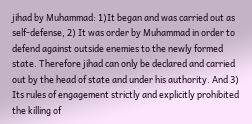jihad by Muhammad: 1)It began and was carried out as self-defense, 2) It was order by Muhammad in order to defend against outside enemies to the newly formed state. Therefore jihad can only be declared and carried out by the head of state and under his authority. And 3) Its rules of engagement strictly and explicitly prohibited the killing of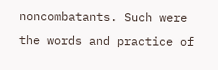noncombatants. Such were the words and practice of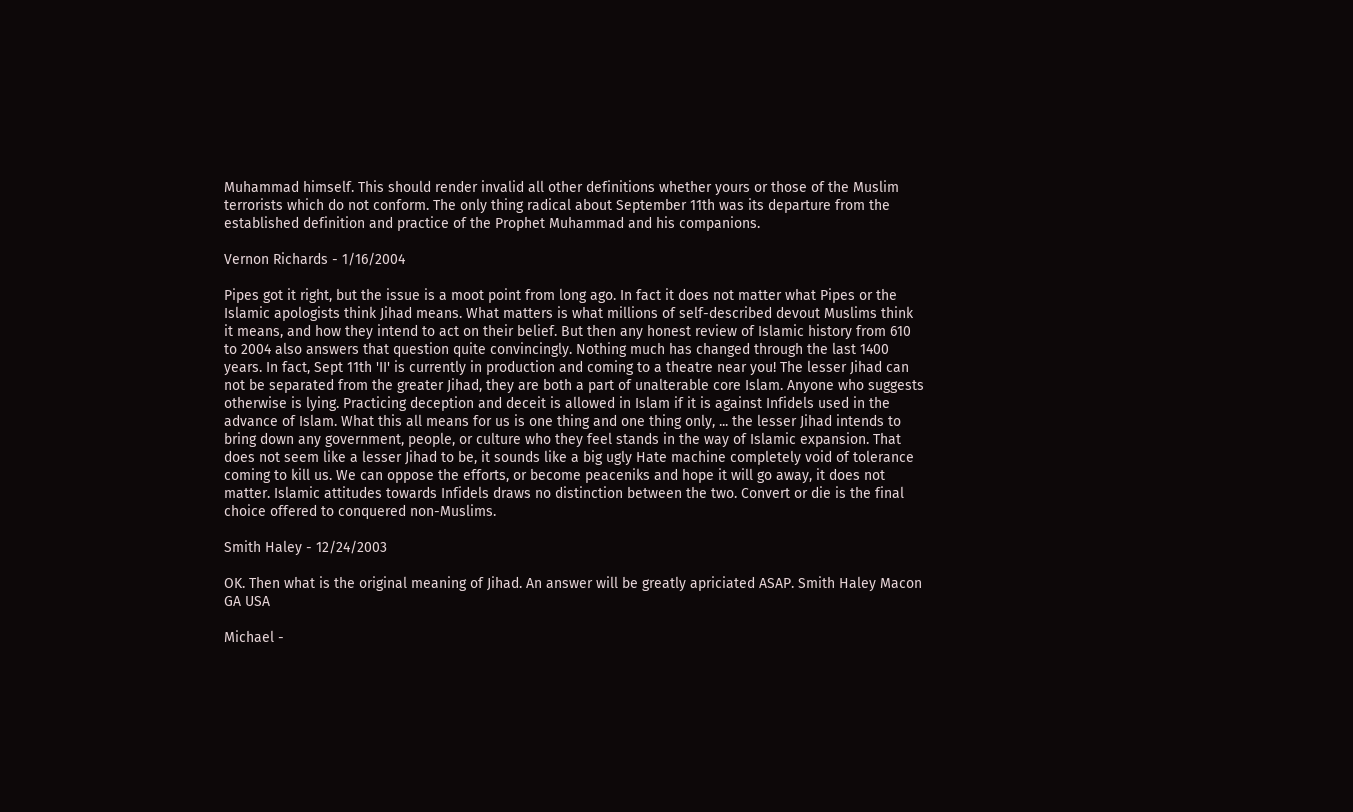Muhammad himself. This should render invalid all other definitions whether yours or those of the Muslim terrorists which do not conform. The only thing radical about September 11th was its departure from the established definition and practice of the Prophet Muhammad and his companions.

Vernon Richards - 1/16/2004

Pipes got it right, but the issue is a moot point from long ago. In fact it does not matter what Pipes or the Islamic apologists think Jihad means. What matters is what millions of self-described devout Muslims think it means, and how they intend to act on their belief. But then any honest review of Islamic history from 610 to 2004 also answers that question quite convincingly. Nothing much has changed through the last 1400 years. In fact, Sept 11th 'II' is currently in production and coming to a theatre near you! The lesser Jihad can not be separated from the greater Jihad, they are both a part of unalterable core Islam. Anyone who suggests otherwise is lying. Practicing deception and deceit is allowed in Islam if it is against Infidels used in the advance of Islam. What this all means for us is one thing and one thing only, ... the lesser Jihad intends to bring down any government, people, or culture who they feel stands in the way of Islamic expansion. That does not seem like a lesser Jihad to be, it sounds like a big ugly Hate machine completely void of tolerance coming to kill us. We can oppose the efforts, or become peaceniks and hope it will go away, it does not matter. Islamic attitudes towards Infidels draws no distinction between the two. Convert or die is the final choice offered to conquered non-Muslims.

Smith Haley - 12/24/2003

OK. Then what is the original meaning of Jihad. An answer will be greatly apriciated ASAP. Smith Haley Macon GA USA

Michael -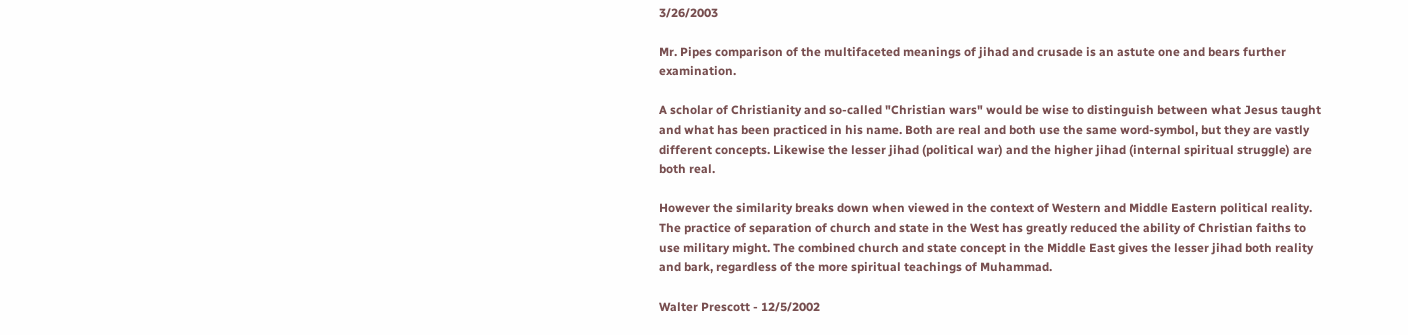3/26/2003

Mr. Pipes comparison of the multifaceted meanings of jihad and crusade is an astute one and bears further examination.

A scholar of Christianity and so-called "Christian wars" would be wise to distinguish between what Jesus taught and what has been practiced in his name. Both are real and both use the same word-symbol, but they are vastly different concepts. Likewise the lesser jihad (political war) and the higher jihad (internal spiritual struggle) are both real.

However the similarity breaks down when viewed in the context of Western and Middle Eastern political reality. The practice of separation of church and state in the West has greatly reduced the ability of Christian faiths to use military might. The combined church and state concept in the Middle East gives the lesser jihad both reality and bark, regardless of the more spiritual teachings of Muhammad.

Walter Prescott - 12/5/2002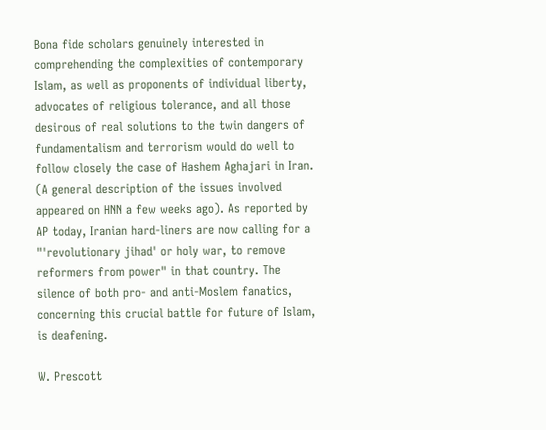Bona fide scholars genuinely interested in comprehending the complexities of contemporary Islam, as well as proponents of individual liberty, advocates of religious tolerance, and all those desirous of real solutions to the twin dangers of fundamentalism and terrorism would do well to follow closely the case of Hashem Aghajari in Iran. (A general description of the issues involved appeared on HNN a few weeks ago). As reported by AP today, Iranian hard-liners are now calling for a "'revolutionary jihad' or holy war, to remove reformers from power" in that country. The silence of both pro- and anti-Moslem fanatics, concerning this crucial battle for future of Islam, is deafening.

W. Prescott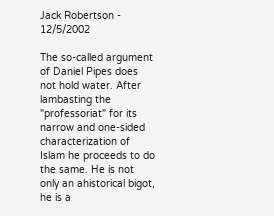Jack Robertson - 12/5/2002

The so-called argument of Daniel Pipes does not hold water. After
lambasting the "professoriat" for its narrow and one-sided characterization of Islam he proceeds to do the same. He is not
only an ahistorical bigot, he is a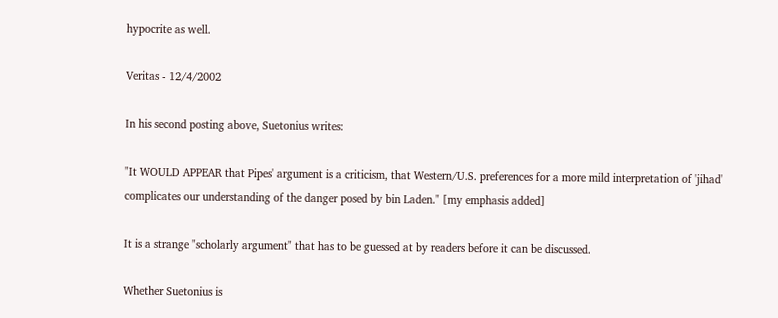hypocrite as well.

Veritas - 12/4/2002

In his second posting above, Suetonius writes:

"It WOULD APPEAR that Pipes' argument is a criticism, that Western/U.S. preferences for a more mild interpretation of 'jihad' complicates our understanding of the danger posed by bin Laden." [my emphasis added]

It is a strange "scholarly argument" that has to be guessed at by readers before it can be discussed.

Whether Suetonius is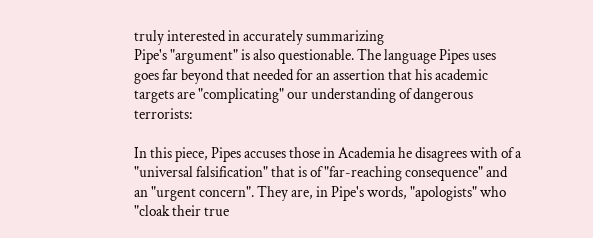truly interested in accurately summarizing
Pipe's "argument" is also questionable. The language Pipes uses
goes far beyond that needed for an assertion that his academic targets are "complicating" our understanding of dangerous terrorists:

In this piece, Pipes accuses those in Academia he disagrees with of a "universal falsification" that is of "far-reaching consequence" and an "urgent concern". They are, in Pipe's words, "apologists" who "cloak their true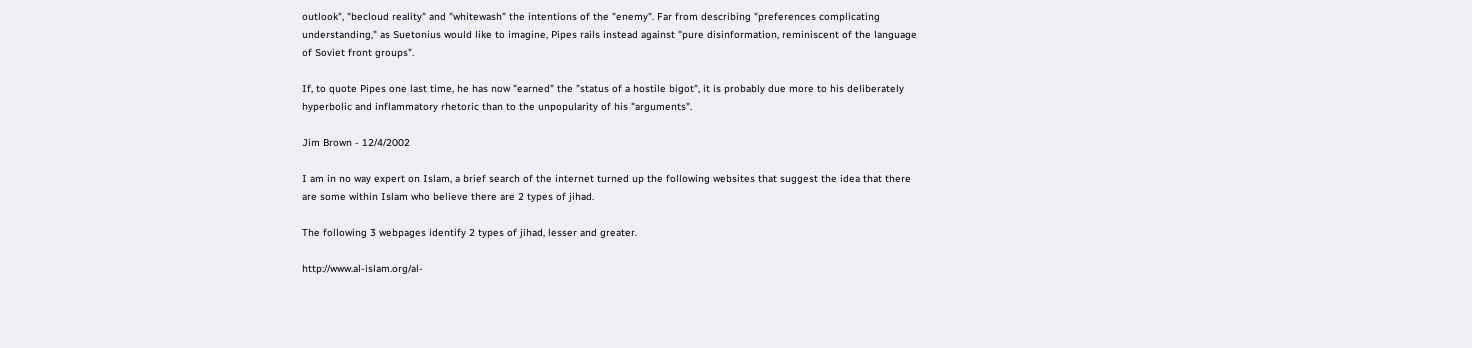outlook", "becloud reality" and "whitewash" the intentions of the "enemy". Far from describing "preferences complicating understanding," as Suetonius would like to imagine, Pipes rails instead against "pure disinformation, reminiscent of the language of Soviet front groups".

If, to quote Pipes one last time, he has now "earned" the "status of a hostile bigot", it is probably due more to his deliberately hyperbolic and inflammatory rhetoric than to the unpopularity of his "arguments".

Jim Brown - 12/4/2002

I am in no way expert on Islam, a brief search of the internet turned up the following websites that suggest the idea that there are some within Islam who believe there are 2 types of jihad.

The following 3 webpages identify 2 types of jihad, lesser and greater.

http://www.al-islam.org/al-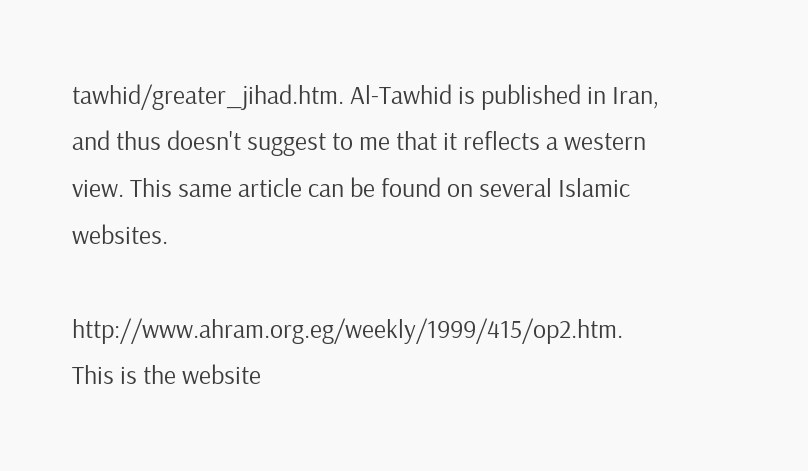tawhid/greater_jihad.htm. Al-Tawhid is published in Iran, and thus doesn't suggest to me that it reflects a western view. This same article can be found on several Islamic websites.

http://www.ahram.org.eg/weekly/1999/415/op2.htm. This is the website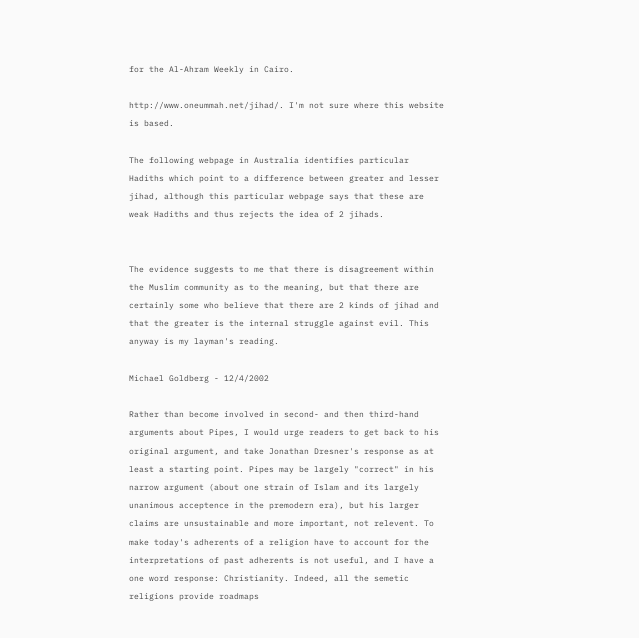for the Al-Ahram Weekly in Cairo.

http://www.oneummah.net/jihad/. I'm not sure where this website is based.

The following webpage in Australia identifies particular Hadiths which point to a difference between greater and lesser jihad, although this particular webpage says that these are weak Hadiths and thus rejects the idea of 2 jihads.


The evidence suggests to me that there is disagreement within the Muslim community as to the meaning, but that there are certainly some who believe that there are 2 kinds of jihad and that the greater is the internal struggle against evil. This anyway is my layman's reading.

Michael Goldberg - 12/4/2002

Rather than become involved in second- and then third-hand arguments about Pipes, I would urge readers to get back to his original argument, and take Jonathan Dresner's response as at least a starting point. Pipes may be largely "correct" in his narrow argument (about one strain of Islam and its largely unanimous acceptence in the premodern era), but his larger claims are unsustainable and more important, not relevent. To make today's adherents of a religion have to account for the interpretations of past adherents is not useful, and I have a one word response: Christianity. Indeed, all the semetic religions provide roadmaps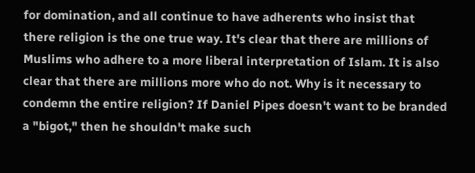for domination, and all continue to have adherents who insist that there religion is the one true way. It's clear that there are millions of Muslims who adhere to a more liberal interpretation of Islam. It is also clear that there are millions more who do not. Why is it necessary to condemn the entire religion? If Daniel Pipes doesn't want to be branded a "bigot," then he shouldn't make such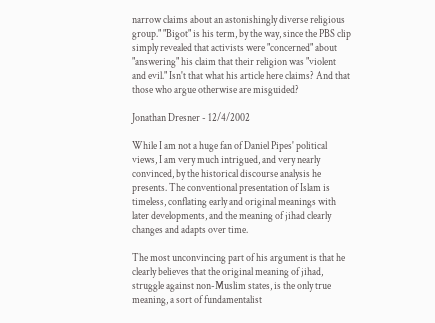narrow claims about an astonishingly diverse religious group." "Bigot" is his term, by the way, since the PBS clip simply revealed that activists were "concerned" about "answering" his claim that their religion was "violent and evil." Isn't that what his article here claims? And that those who argue otherwise are misguided?

Jonathan Dresner - 12/4/2002

While I am not a huge fan of Daniel Pipes' political views, I am very much intrigued, and very nearly convinced, by the historical discourse analysis he presents. The conventional presentation of Islam is timeless, conflating early and original meanings with later developments, and the meaning of jihad clearly changes and adapts over time.

The most unconvincing part of his argument is that he clearly believes that the original meaning of jihad, struggle against non-Muslim states, is the only true meaning, a sort of fundamentalist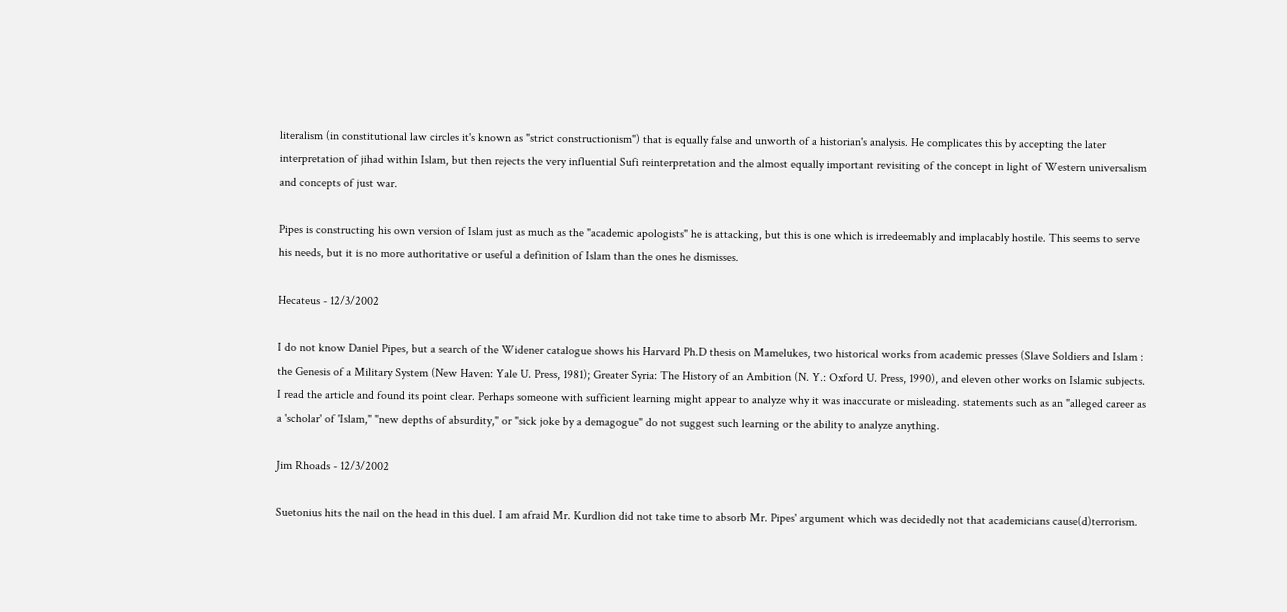literalism (in constitutional law circles it's known as "strict constructionism") that is equally false and unworth of a historian's analysis. He complicates this by accepting the later interpretation of jihad within Islam, but then rejects the very influential Sufi reinterpretation and the almost equally important revisiting of the concept in light of Western universalism and concepts of just war.

Pipes is constructing his own version of Islam just as much as the "academic apologists" he is attacking, but this is one which is irredeemably and implacably hostile. This seems to serve his needs, but it is no more authoritative or useful a definition of Islam than the ones he dismisses.

Hecateus - 12/3/2002

I do not know Daniel Pipes, but a search of the Widener catalogue shows his Harvard Ph.D thesis on Mamelukes, two historical works from academic presses (Slave Soldiers and Islam : the Genesis of a Military System (New Haven: Yale U. Press, 1981); Greater Syria: The History of an Ambition (N. Y.: Oxford U. Press, 1990), and eleven other works on Islamic subjects. I read the article and found its point clear. Perhaps someone with sufficient learning might appear to analyze why it was inaccurate or misleading. statements such as an "alleged career as a 'scholar' of 'Islam," "new depths of absurdity," or "sick joke by a demagogue" do not suggest such learning or the ability to analyze anything.

Jim Rhoads - 12/3/2002

Suetonius hits the nail on the head in this duel. I am afraid Mr. Kurdlion did not take time to absorb Mr. Pipes' argument which was decidedly not that academicians cause(d)terrorism.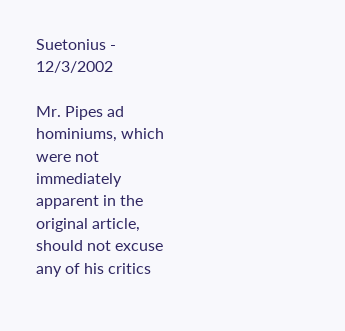Suetonius - 12/3/2002

Mr. Pipes ad hominiums, which were not immediately apparent in the original article, should not excuse any of his critics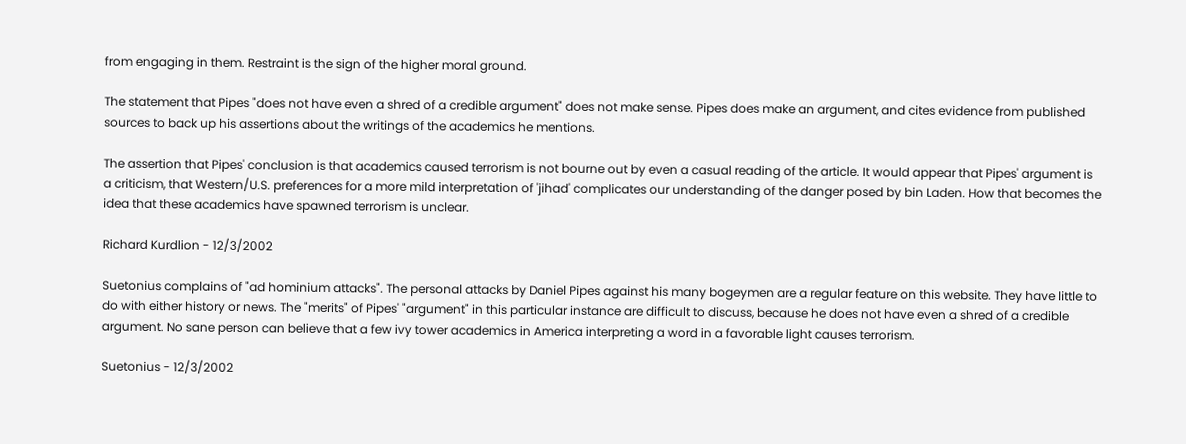from engaging in them. Restraint is the sign of the higher moral ground.

The statement that Pipes "does not have even a shred of a credible argument" does not make sense. Pipes does make an argument, and cites evidence from published sources to back up his assertions about the writings of the academics he mentions.

The assertion that Pipes' conclusion is that academics caused terrorism is not bourne out by even a casual reading of the article. It would appear that Pipes' argument is a criticism, that Western/U.S. preferences for a more mild interpretation of 'jihad' complicates our understanding of the danger posed by bin Laden. How that becomes the idea that these academics have spawned terrorism is unclear.

Richard Kurdlion - 12/3/2002

Suetonius complains of "ad hominium attacks". The personal attacks by Daniel Pipes against his many bogeymen are a regular feature on this website. They have little to do with either history or news. The "merits" of Pipes' "argument" in this particular instance are difficult to discuss, because he does not have even a shred of a credible argument. No sane person can believe that a few ivy tower academics in America interpreting a word in a favorable light causes terrorism.

Suetonius - 12/3/2002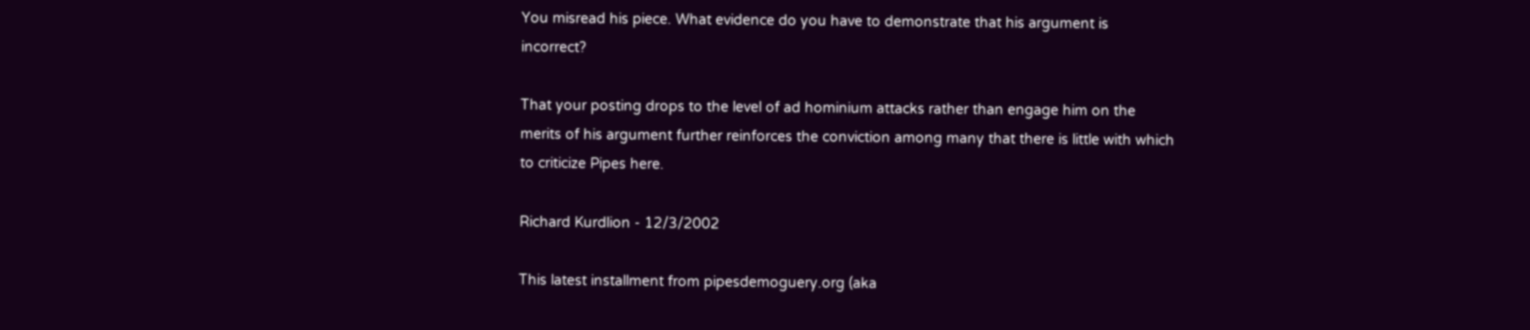You misread his piece. What evidence do you have to demonstrate that his argument is incorrect?

That your posting drops to the level of ad hominium attacks rather than engage him on the merits of his argument further reinforces the conviction among many that there is little with which to criticize Pipes here.

Richard Kurdlion - 12/3/2002

This latest installment from pipesdemoguery.org (aka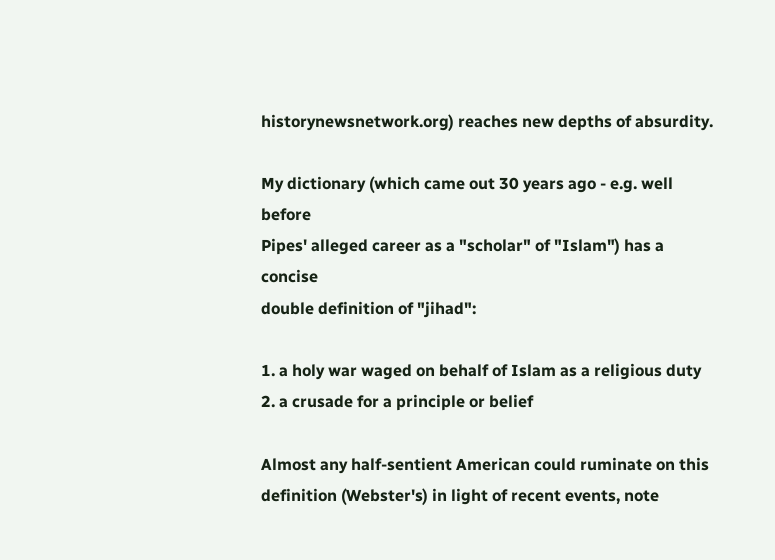historynewsnetwork.org) reaches new depths of absurdity.

My dictionary (which came out 30 years ago - e.g. well before
Pipes' alleged career as a "scholar" of "Islam") has a concise
double definition of "jihad":

1. a holy war waged on behalf of Islam as a religious duty
2. a crusade for a principle or belief

Almost any half-sentient American could ruminate on this definition (Webster's) in light of recent events, note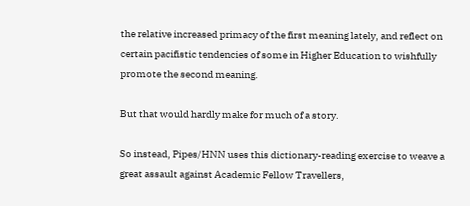the relative increased primacy of the first meaning lately, and reflect on certain pacifistic tendencies of some in Higher Education to wishfully promote the second meaning.

But that would hardly make for much of a story.

So instead, Pipes/HNN uses this dictionary-reading exercise to weave a great assault against Academic Fellow Travellers,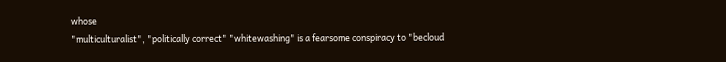whose
"multiculturalist", "politically correct" "whitewashing" is a fearsome conspiracy to "becloud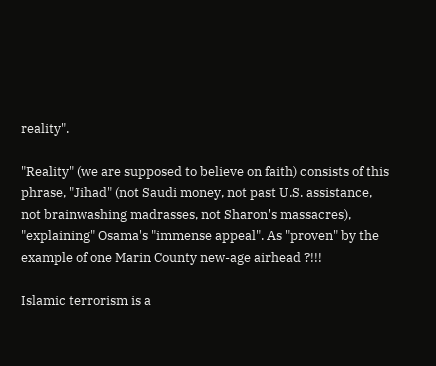reality".

"Reality" (we are supposed to believe on faith) consists of this phrase, "Jihad" (not Saudi money, not past U.S. assistance, not brainwashing madrasses, not Sharon's massacres), "explaining" Osama's "immense appeal". As "proven" by the example of one Marin County new-age airhead ?!!!

Islamic terrorism is a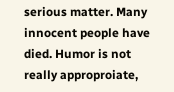serious matter. Many innocent people have died. Humor is not really approproiate,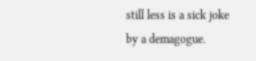still less is a sick joke by a demagogue.